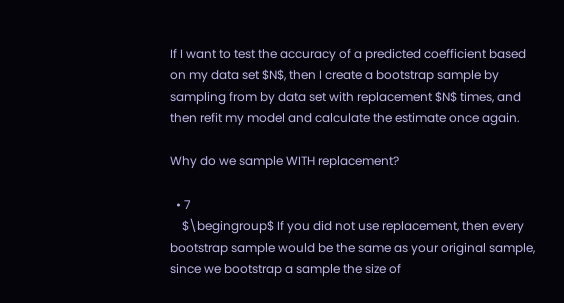If I want to test the accuracy of a predicted coefficient based on my data set $N$, then I create a bootstrap sample by sampling from by data set with replacement $N$ times, and then refit my model and calculate the estimate once again.

Why do we sample WITH replacement?

  • 7
    $\begingroup$ If you did not use replacement, then every bootstrap sample would be the same as your original sample, since we bootstrap a sample the size of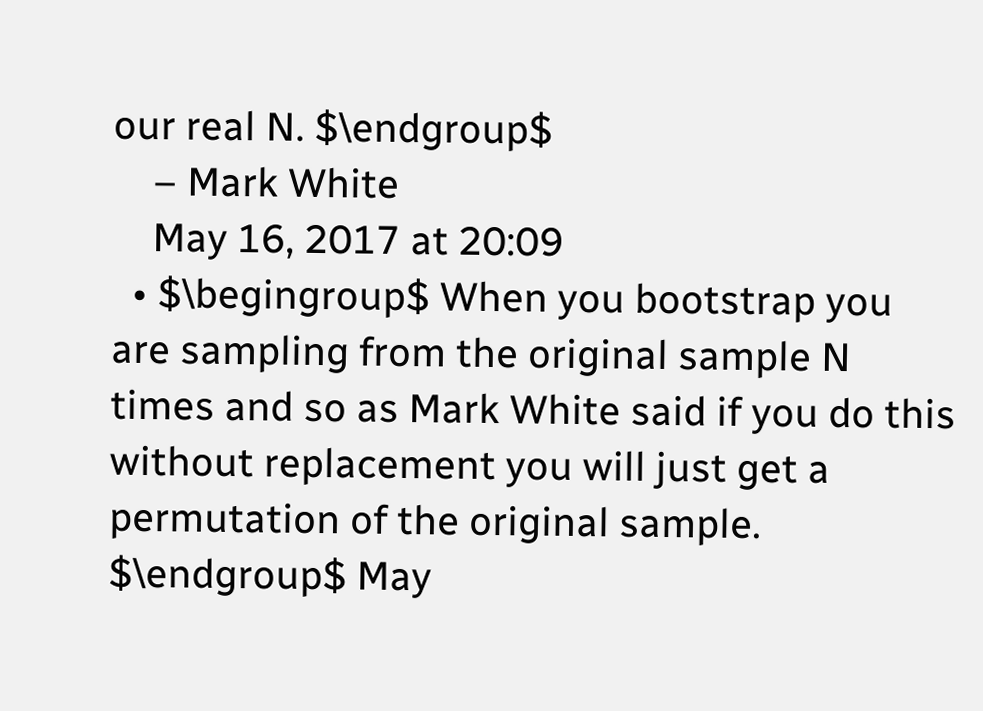our real N. $\endgroup$
    – Mark White
    May 16, 2017 at 20:09
  • $\begingroup$ When you bootstrap you are sampling from the original sample N times and so as Mark White said if you do this without replacement you will just get a permutation of the original sample. $\endgroup$ May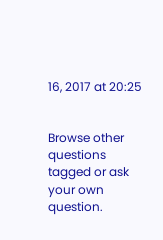16, 2017 at 20:25


Browse other questions tagged or ask your own question.